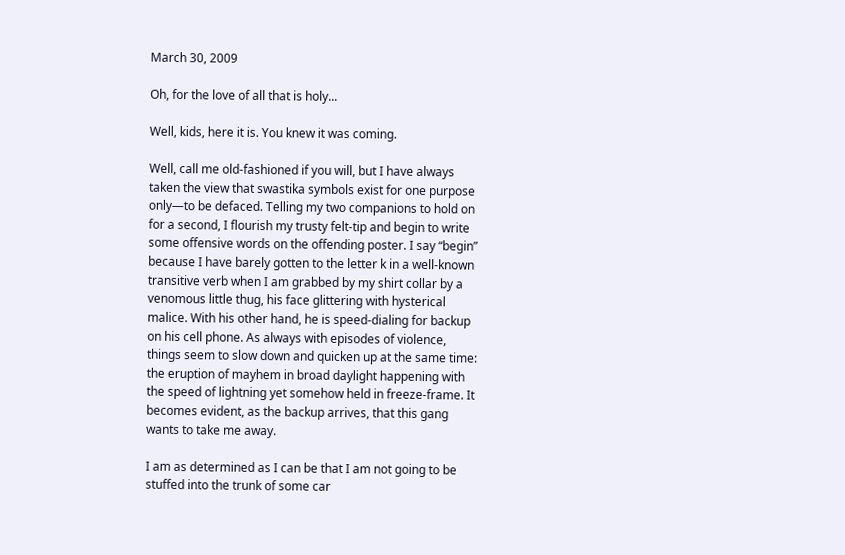March 30, 2009

Oh, for the love of all that is holy...

Well, kids, here it is. You knew it was coming.

Well, call me old-fashioned if you will, but I have always taken the view that swastika symbols exist for one purpose only—to be defaced. Telling my two companions to hold on for a second, I flourish my trusty felt-tip and begin to write some offensive words on the offending poster. I say “begin” because I have barely gotten to the letter k in a well-known transitive verb when I am grabbed by my shirt collar by a venomous little thug, his face glittering with hysterical malice. With his other hand, he is speed-dialing for backup on his cell phone. As always with episodes of violence, things seem to slow down and quicken up at the same time: the eruption of mayhem in broad daylight happening with the speed of lightning yet somehow held in freeze-frame. It becomes evident, as the backup arrives, that this gang wants to take me away.

I am as determined as I can be that I am not going to be stuffed into the trunk of some car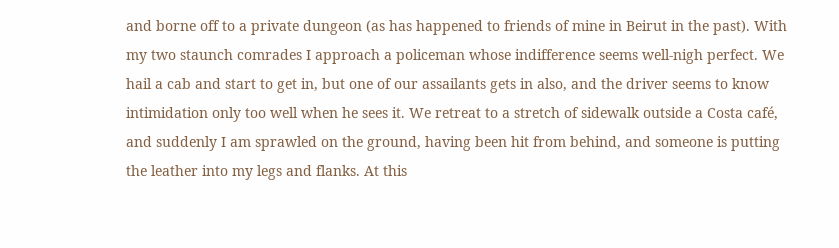and borne off to a private dungeon (as has happened to friends of mine in Beirut in the past). With my two staunch comrades I approach a policeman whose indifference seems well-nigh perfect. We hail a cab and start to get in, but one of our assailants gets in also, and the driver seems to know intimidation only too well when he sees it. We retreat to a stretch of sidewalk outside a Costa café, and suddenly I am sprawled on the ground, having been hit from behind, and someone is putting the leather into my legs and flanks. At this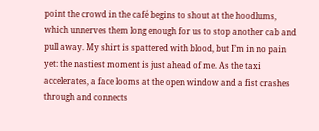point the crowd in the café begins to shout at the hoodlums, which unnerves them long enough for us to stop another cab and pull away. My shirt is spattered with blood, but I’m in no pain yet: the nastiest moment is just ahead of me. As the taxi accelerates, a face looms at the open window and a fist crashes through and connects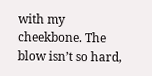with my cheekbone. The blow isn’t so hard,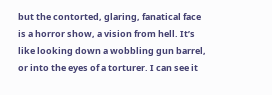but the contorted, glaring, fanatical face is a horror show, a vision from hell. It’s like looking down a wobbling gun barrel, or into the eyes of a torturer. I can see it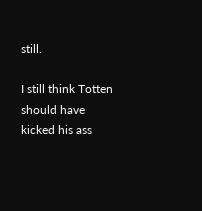still.

I still think Totten should have kicked his ass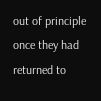out of principle once they had returned to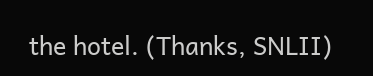the hotel. (Thanks, SNLII)